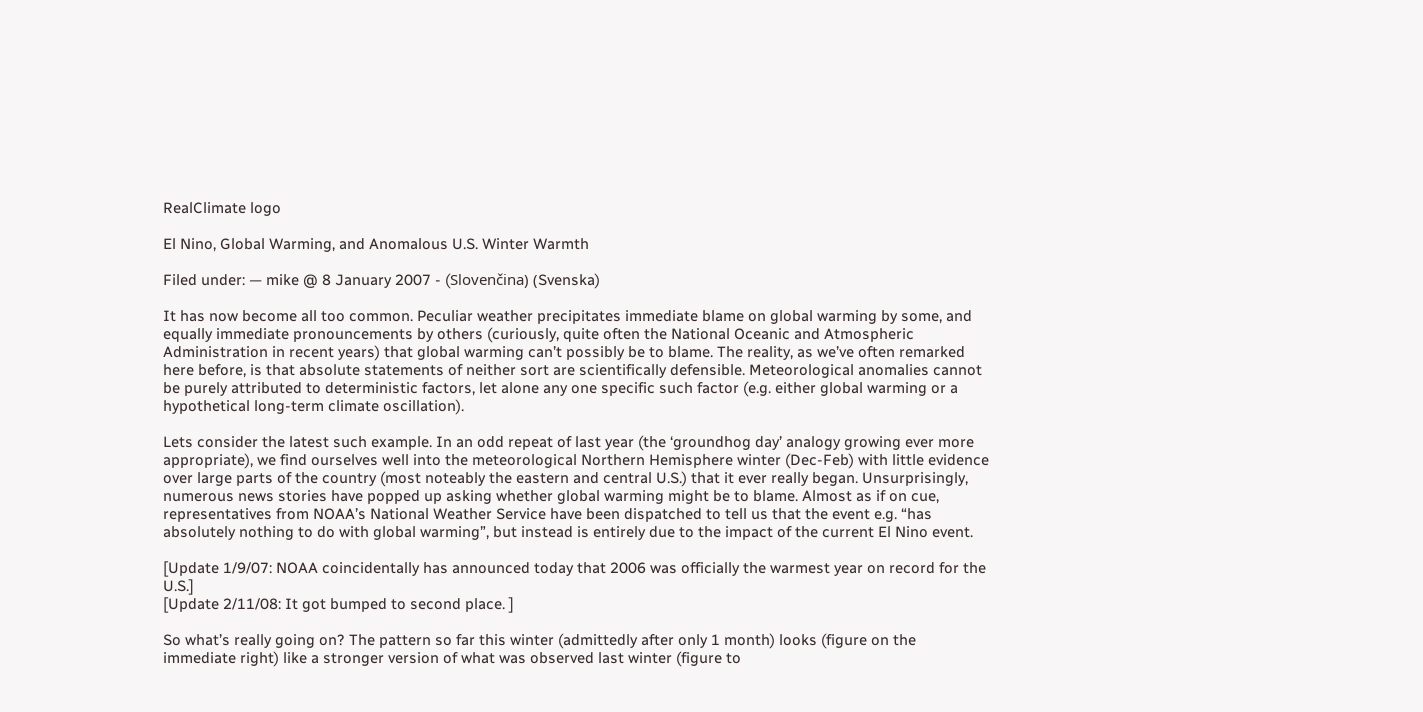RealClimate logo

El Nino, Global Warming, and Anomalous U.S. Winter Warmth

Filed under: — mike @ 8 January 2007 - (Slovenčina) (Svenska)

It has now become all too common. Peculiar weather precipitates immediate blame on global warming by some, and equally immediate pronouncements by others (curiously, quite often the National Oceanic and Atmospheric Administration in recent years) that global warming can’t possibly be to blame. The reality, as we’ve often remarked here before, is that absolute statements of neither sort are scientifically defensible. Meteorological anomalies cannot be purely attributed to deterministic factors, let alone any one specific such factor (e.g. either global warming or a hypothetical long-term climate oscillation).

Lets consider the latest such example. In an odd repeat of last year (the ‘groundhog day’ analogy growing ever more appropriate), we find ourselves well into the meteorological Northern Hemisphere winter (Dec-Feb) with little evidence over large parts of the country (most noteably the eastern and central U.S.) that it ever really began. Unsurprisingly, numerous news stories have popped up asking whether global warming might be to blame. Almost as if on cue, representatives from NOAA’s National Weather Service have been dispatched to tell us that the event e.g. “has absolutely nothing to do with global warming”, but instead is entirely due to the impact of the current El Nino event.

[Update 1/9/07: NOAA coincidentally has announced today that 2006 was officially the warmest year on record for the U.S.]
[Update 2/11/08: It got bumped to second place. ]

So what’s really going on? The pattern so far this winter (admittedly after only 1 month) looks (figure on the immediate right) like a stronger version of what was observed last winter (figure to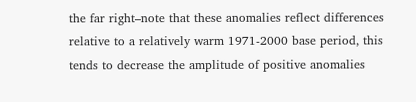the far right–note that these anomalies reflect differences relative to a relatively warm 1971-2000 base period, this tends to decrease the amplitude of positive anomalies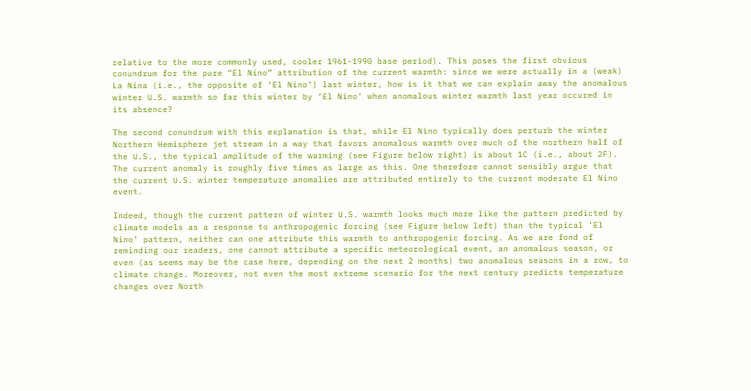relative to the more commonly used, cooler 1961-1990 base period). This poses the first obvious conundrum for the pure “El Nino” attribution of the current warmth: since we were actually in a (weak) La Nina (i.e., the opposite of ‘El Nino’) last winter, how is it that we can explain away the anomalous winter U.S. warmth so far this winter by ‘El Nino’ when anomalous winter warmth last year occured in its absence?

The second conundrum with this explanation is that, while El Nino typically does perturb the winter Northern Hemisphere jet stream in a way that favors anomalous warmth over much of the northern half of the U.S., the typical amplitude of the warming (see Figure below right) is about 1C (i.e., about 2F). The current anomaly is roughly five times as large as this. One therefore cannot sensibly argue that the current U.S. winter temperature anomalies are attributed entirely to the current moderate El Nino event.

Indeed, though the current pattern of winter U.S. warmth looks much more like the pattern predicted by climate models as a response to anthropogenic forcing (see Figure below left) than the typical ‘El Nino’ pattern, neither can one attribute this warmth to anthropogenic forcing. As we are fond of reminding our readers, one cannot attribute a specific meteorological event, an anomalous season, or even (as seems may be the case here, depending on the next 2 months) two anomalous seasons in a row, to climate change. Moreover, not even the most extreme scenario for the next century predicts temperature changes over North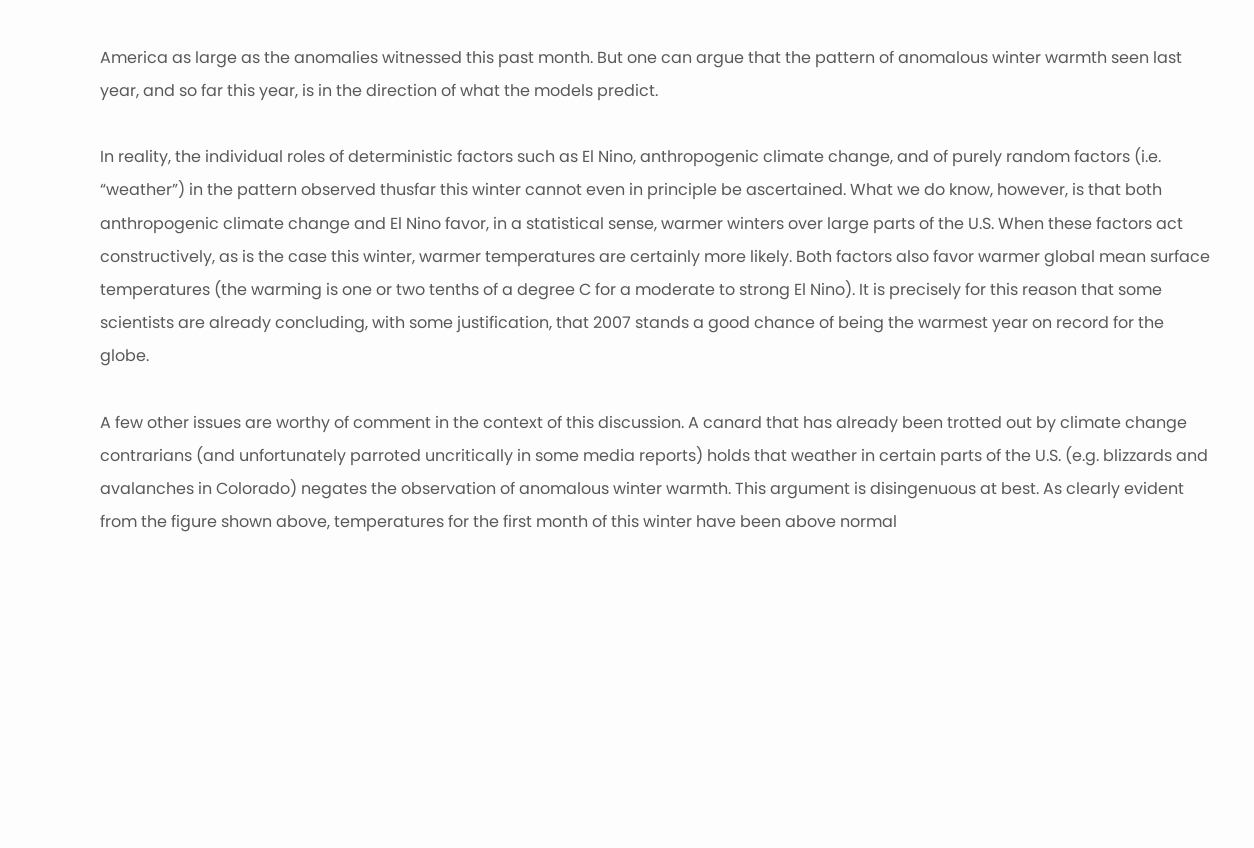America as large as the anomalies witnessed this past month. But one can argue that the pattern of anomalous winter warmth seen last year, and so far this year, is in the direction of what the models predict.

In reality, the individual roles of deterministic factors such as El Nino, anthropogenic climate change, and of purely random factors (i.e. “weather”) in the pattern observed thusfar this winter cannot even in principle be ascertained. What we do know, however, is that both anthropogenic climate change and El Nino favor, in a statistical sense, warmer winters over large parts of the U.S. When these factors act constructively, as is the case this winter, warmer temperatures are certainly more likely. Both factors also favor warmer global mean surface temperatures (the warming is one or two tenths of a degree C for a moderate to strong El Nino). It is precisely for this reason that some scientists are already concluding, with some justification, that 2007 stands a good chance of being the warmest year on record for the globe.

A few other issues are worthy of comment in the context of this discussion. A canard that has already been trotted out by climate change contrarians (and unfortunately parroted uncritically in some media reports) holds that weather in certain parts of the U.S. (e.g. blizzards and avalanches in Colorado) negates the observation of anomalous winter warmth. This argument is disingenuous at best. As clearly evident from the figure shown above, temperatures for the first month of this winter have been above normal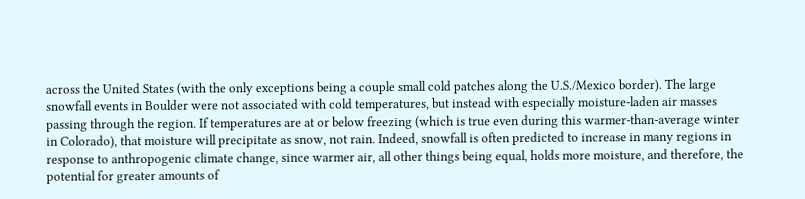across the United States (with the only exceptions being a couple small cold patches along the U.S./Mexico border). The large snowfall events in Boulder were not associated with cold temperatures, but instead with especially moisture-laden air masses passing through the region. If temperatures are at or below freezing (which is true even during this warmer-than-average winter in Colorado), that moisture will precipitate as snow, not rain. Indeed, snowfall is often predicted to increase in many regions in response to anthropogenic climate change, since warmer air, all other things being equal, holds more moisture, and therefore, the potential for greater amounts of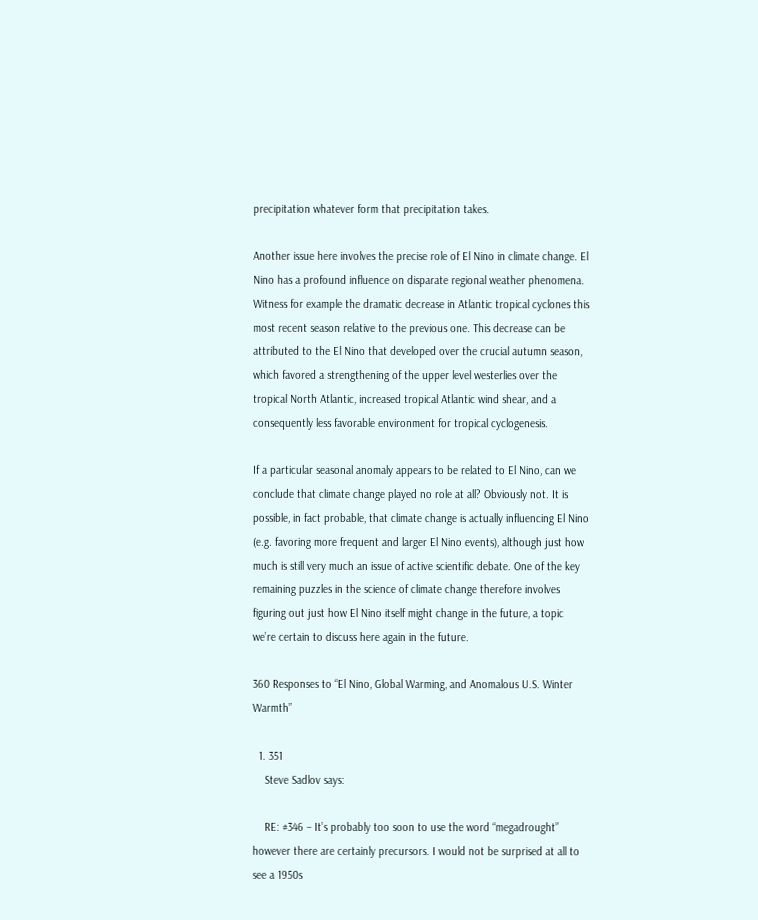precipitation whatever form that precipitation takes.

Another issue here involves the precise role of El Nino in climate change. El Nino has a profound influence on disparate regional weather phenomena. Witness for example the dramatic decrease in Atlantic tropical cyclones this most recent season relative to the previous one. This decrease can be attributed to the El Nino that developed over the crucial autumn season, which favored a strengthening of the upper level westerlies over the tropical North Atlantic, increased tropical Atlantic wind shear, and a consequently less favorable environment for tropical cyclogenesis.

If a particular seasonal anomaly appears to be related to El Nino, can we conclude that climate change played no role at all? Obviously not. It is possible, in fact probable, that climate change is actually influencing El Nino (e.g. favoring more frequent and larger El Nino events), although just how much is still very much an issue of active scientific debate. One of the key remaining puzzles in the science of climate change therefore involves figuring out just how El Nino itself might change in the future, a topic we’re certain to discuss here again in the future.

360 Responses to “El Nino, Global Warming, and Anomalous U.S. Winter Warmth”

  1. 351
    Steve Sadlov says:

    RE: #346 – It’s probably too soon to use the word “megadrought” however there are certainly precursors. I would not be surprised at all to see a 1950s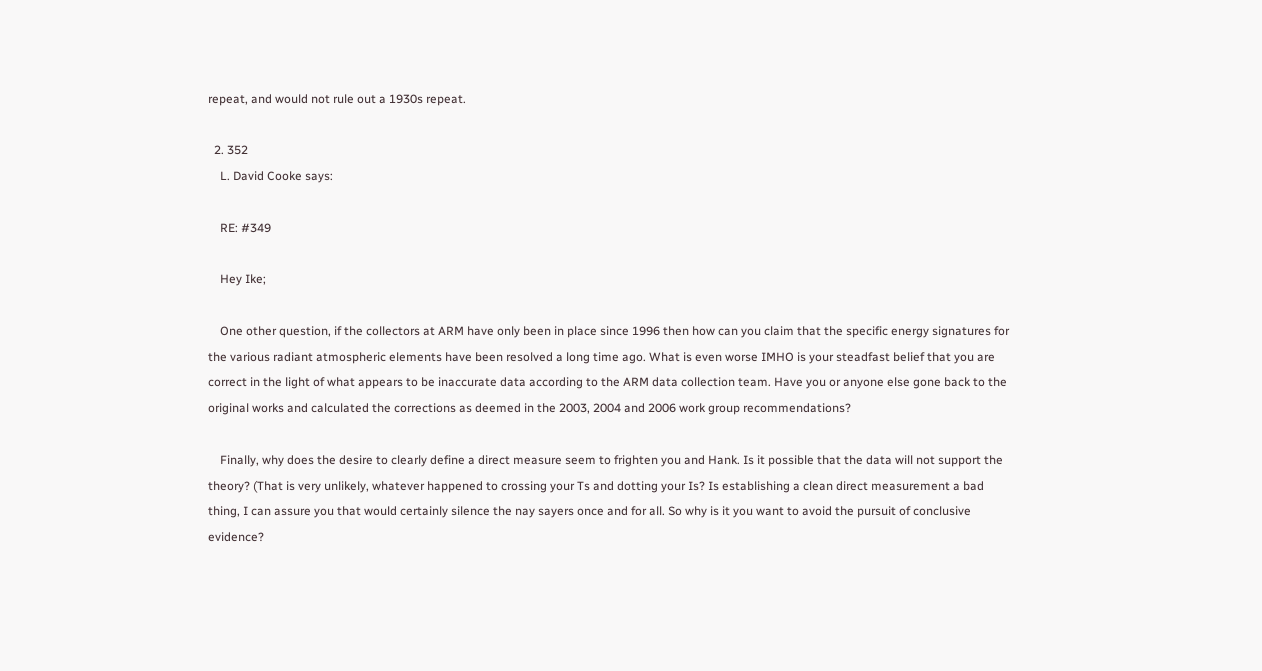repeat, and would not rule out a 1930s repeat.

  2. 352
    L. David Cooke says:

    RE: #349

    Hey Ike;

    One other question, if the collectors at ARM have only been in place since 1996 then how can you claim that the specific energy signatures for the various radiant atmospheric elements have been resolved a long time ago. What is even worse IMHO is your steadfast belief that you are correct in the light of what appears to be inaccurate data according to the ARM data collection team. Have you or anyone else gone back to the original works and calculated the corrections as deemed in the 2003, 2004 and 2006 work group recommendations?

    Finally, why does the desire to clearly define a direct measure seem to frighten you and Hank. Is it possible that the data will not support the theory? (That is very unlikely, whatever happened to crossing your Ts and dotting your Is? Is establishing a clean direct measurement a bad thing, I can assure you that would certainly silence the nay sayers once and for all. So why is it you want to avoid the pursuit of conclusive evidence?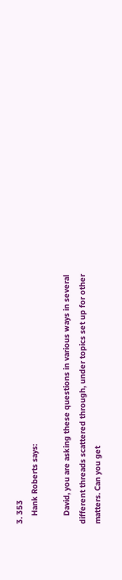3. 353
    Hank Roberts says:

    David, you are asking these questions in various ways in several different threads scattered through, under topics set up for other matters. Can you get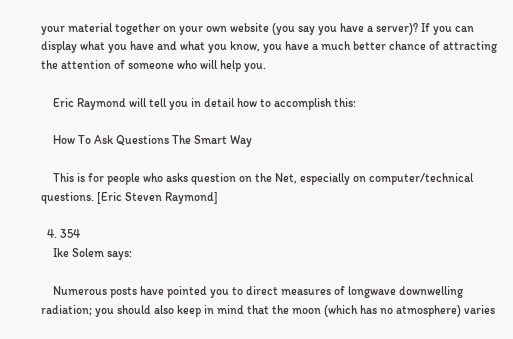your material together on your own website (you say you have a server)? If you can display what you have and what you know, you have a much better chance of attracting the attention of someone who will help you.

    Eric Raymond will tell you in detail how to accomplish this:

    How To Ask Questions The Smart Way

    This is for people who asks question on the Net, especially on computer/technical questions. [Eric Steven Raymond]

  4. 354
    Ike Solem says:

    Numerous posts have pointed you to direct measures of longwave downwelling radiation; you should also keep in mind that the moon (which has no atmosphere) varies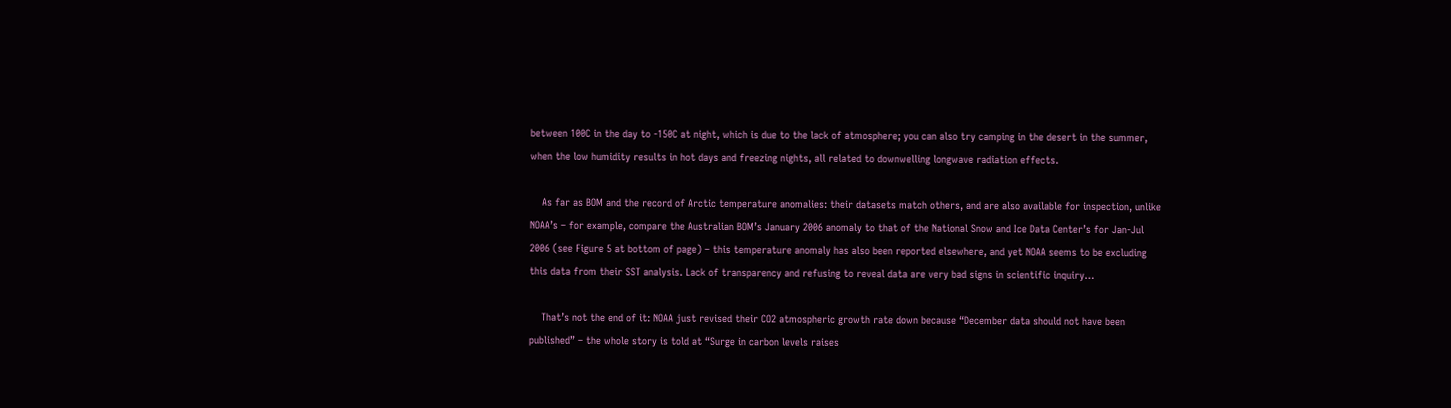between 100C in the day to -150C at night, which is due to the lack of atmosphere; you can also try camping in the desert in the summer, when the low humidity results in hot days and freezing nights, all related to downwelling longwave radiation effects.

    As far as BOM and the record of Arctic temperature anomalies: their datasets match others, and are also available for inspection, unlike NOAA’s – for example, compare the Australian BOM’s January 2006 anomaly to that of the National Snow and Ice Data Center’s for Jan-Jul 2006 (see Figure 5 at bottom of page) – this temperature anomaly has also been reported elsewhere, and yet NOAA seems to be excluding this data from their SST analysis. Lack of transparency and refusing to reveal data are very bad signs in scientific inquiry…

    That’s not the end of it: NOAA just revised their CO2 atmospheric growth rate down because “December data should not have been published” – the whole story is told at “Surge in carbon levels raises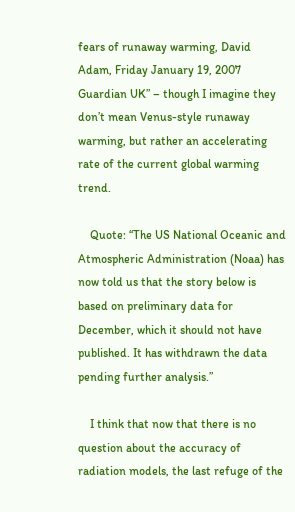fears of runaway warming, David Adam, Friday January 19, 2007 Guardian UK” – though I imagine they don’t mean Venus-style runaway warming, but rather an accelerating rate of the current global warming trend.

    Quote: “The US National Oceanic and Atmospheric Administration (Noaa) has now told us that the story below is based on preliminary data for December, which it should not have published. It has withdrawn the data pending further analysis.”

    I think that now that there is no question about the accuracy of radiation models, the last refuge of the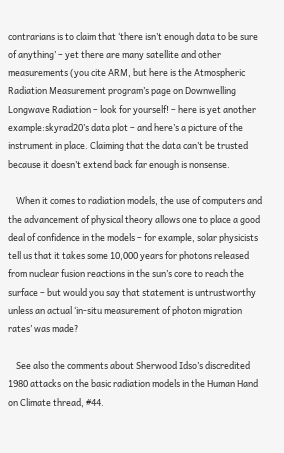contrarians is to claim that ‘there isn’t enough data to be sure of anything’ – yet there are many satellite and other measurements (you cite ARM, but here is the Atmospheric Radiation Measurement program’s page on Downwelling Longwave Radiation – look for yourself! – here is yet another example:skyrad20’s data plot – and here’s a picture of the instrument in place. Claiming that the data can’t be trusted because it doesn’t extend back far enough is nonsense.

    When it comes to radiation models, the use of computers and the advancement of physical theory allows one to place a good deal of confidence in the models – for example, solar physicists tell us that it takes some 10,000 years for photons released from nuclear fusion reactions in the sun’s core to reach the surface – but would you say that statement is untrustworthy unless an actual ‘in-situ measurement of photon migration rates’ was made?

    See also the comments about Sherwood Idso’s discredited 1980 attacks on the basic radiation models in the Human Hand on Climate thread, #44.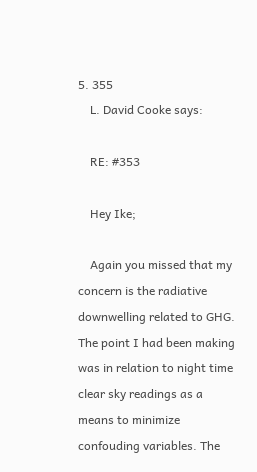5. 355
    L. David Cooke says:

    RE: #353

    Hey Ike;

    Again you missed that my concern is the radiative downwelling related to GHG. The point I had been making was in relation to night time clear sky readings as a means to minimize confouding variables. The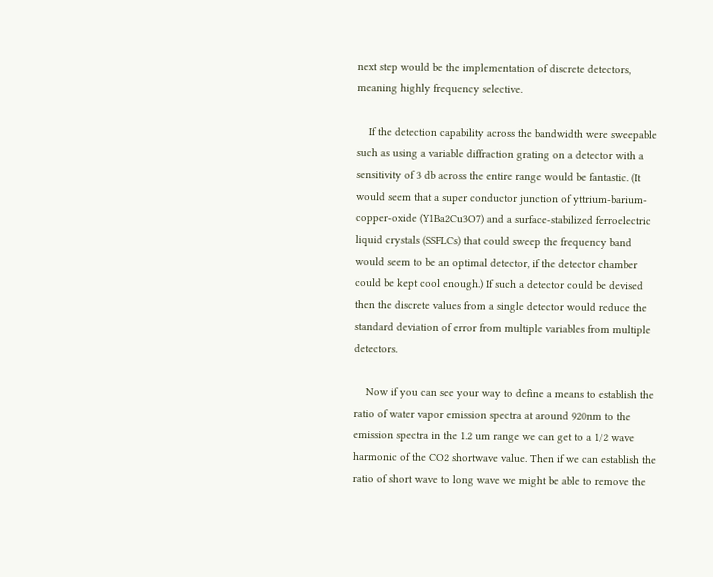next step would be the implementation of discrete detectors, meaning highly frequency selective.

    If the detection capability across the bandwidth were sweepable such as using a variable diffraction grating on a detector with a sensitivity of 3 db across the entire range would be fantastic. (It would seem that a super conductor junction of yttrium-barium-copper-oxide (Y1Ba2Cu3O7) and a surface-stabilized ferroelectric liquid crystals (SSFLCs) that could sweep the frequency band would seem to be an optimal detector, if the detector chamber could be kept cool enough.) If such a detector could be devised then the discrete values from a single detector would reduce the standard deviation of error from multiple variables from multiple detectors.

    Now if you can see your way to define a means to establish the ratio of water vapor emission spectra at around 920nm to the emission spectra in the 1.2 um range we can get to a 1/2 wave harmonic of the CO2 shortwave value. Then if we can establish the ratio of short wave to long wave we might be able to remove the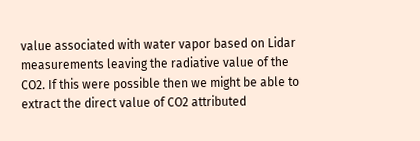value associated with water vapor based on Lidar measurements leaving the radiative value of the CO2. If this were possible then we might be able to extract the direct value of CO2 attributed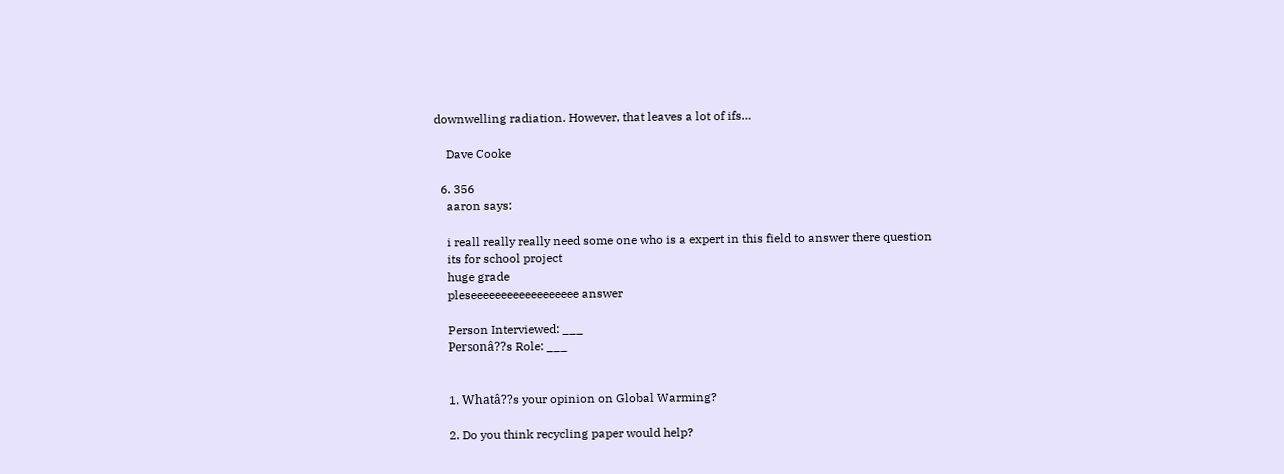downwelling radiation. However, that leaves a lot of ifs…

    Dave Cooke

  6. 356
    aaron says:

    i reall really really need some one who is a expert in this field to answer there question
    its for school project
    huge grade
    pleseeeeeeeeeeeeeeeeee answer

    Person Interviewed: ___
    Personâ??s Role: ___


    1. Whatâ??s your opinion on Global Warming?

    2. Do you think recycling paper would help?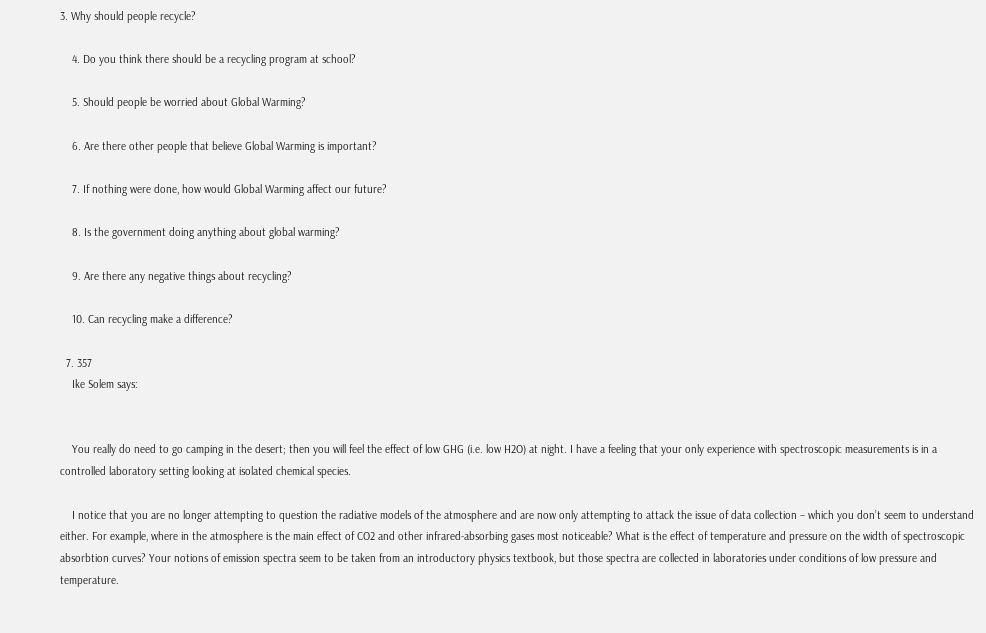3. Why should people recycle?

    4. Do you think there should be a recycling program at school?

    5. Should people be worried about Global Warming?

    6. Are there other people that believe Global Warming is important?

    7. If nothing were done, how would Global Warming affect our future?

    8. Is the government doing anything about global warming?

    9. Are there any negative things about recycling?

    10. Can recycling make a difference?

  7. 357
    Ike Solem says:


    You really do need to go camping in the desert; then you will feel the effect of low GHG (i.e. low H2O) at night. I have a feeling that your only experience with spectroscopic measurements is in a controlled laboratory setting looking at isolated chemical species.

    I notice that you are no longer attempting to question the radiative models of the atmosphere and are now only attempting to attack the issue of data collection – which you don’t seem to understand either. For example, where in the atmosphere is the main effect of CO2 and other infrared-absorbing gases most noticeable? What is the effect of temperature and pressure on the width of spectroscopic absorbtion curves? Your notions of emission spectra seem to be taken from an introductory physics textbook, but those spectra are collected in laboratories under conditions of low pressure and temperature.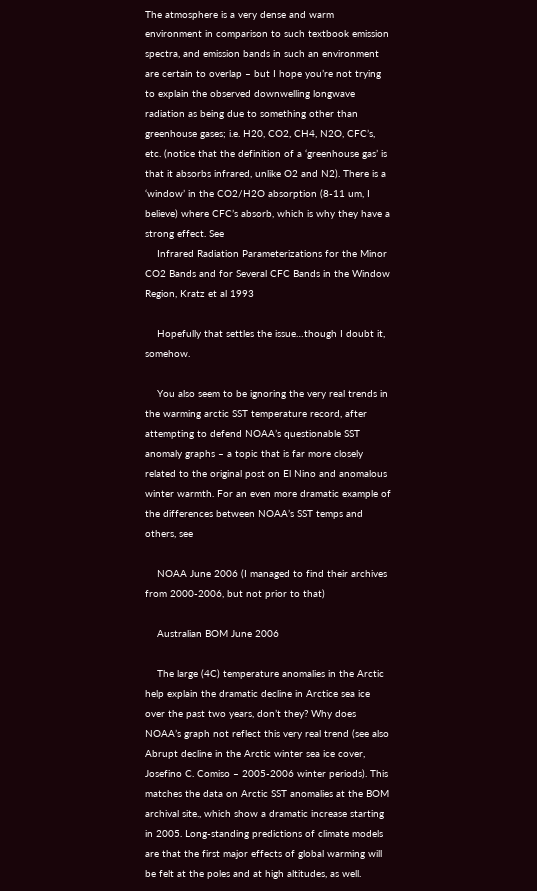The atmosphere is a very dense and warm environment in comparison to such textbook emission spectra, and emission bands in such an environment are certain to overlap – but I hope you’re not trying to explain the observed downwelling longwave radiation as being due to something other than greenhouse gases; i.e. H20, CO2, CH4, N2O, CFC’s, etc. (notice that the definition of a ‘greenhouse gas’ is that it absorbs infrared, unlike O2 and N2). There is a ‘window’ in the CO2/H2O absorption (8-11 um, I believe) where CFC’s absorb, which is why they have a strong effect. See
    Infrared Radiation Parameterizations for the Minor CO2 Bands and for Several CFC Bands in the Window Region, Kratz et al 1993

    Hopefully that settles the issue…though I doubt it, somehow.

    You also seem to be ignoring the very real trends in the warming arctic SST temperature record, after attempting to defend NOAA’s questionable SST anomaly graphs – a topic that is far more closely related to the original post on El Nino and anomalous winter warmth. For an even more dramatic example of the differences between NOAA’s SST temps and others, see

    NOAA June 2006 (I managed to find their archives from 2000-2006, but not prior to that)

    Australian BOM June 2006

    The large (4C) temperature anomalies in the Arctic help explain the dramatic decline in Arctice sea ice over the past two years, don’t they? Why does NOAA’s graph not reflect this very real trend (see also Abrupt decline in the Arctic winter sea ice cover, Josefino C. Comiso – 2005-2006 winter periods). This matches the data on Arctic SST anomalies at the BOM archival site., which show a dramatic increase starting in 2005. Long-standing predictions of climate models are that the first major effects of global warming will be felt at the poles and at high altitudes, as well.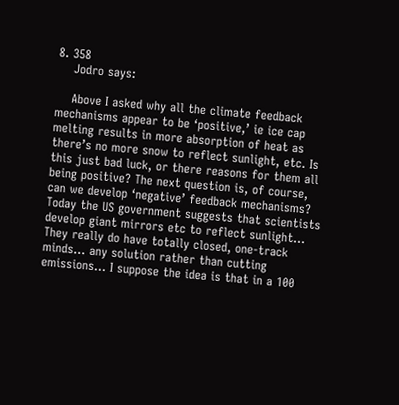8. 358
    Jodro says:

    Above I asked why all the climate feedback mechanisms appear to be ‘positive,’ ie ice cap melting results in more absorption of heat as there’s no more snow to reflect sunlight, etc. Is this just bad luck, or there reasons for them all being positive? The next question is, of course, can we develop ‘negative’ feedback mechanisms? Today the US government suggests that scientists develop giant mirrors etc to reflect sunlight… They really do have totally closed, one-track minds… any solution rather than cutting emissions… I suppose the idea is that in a 100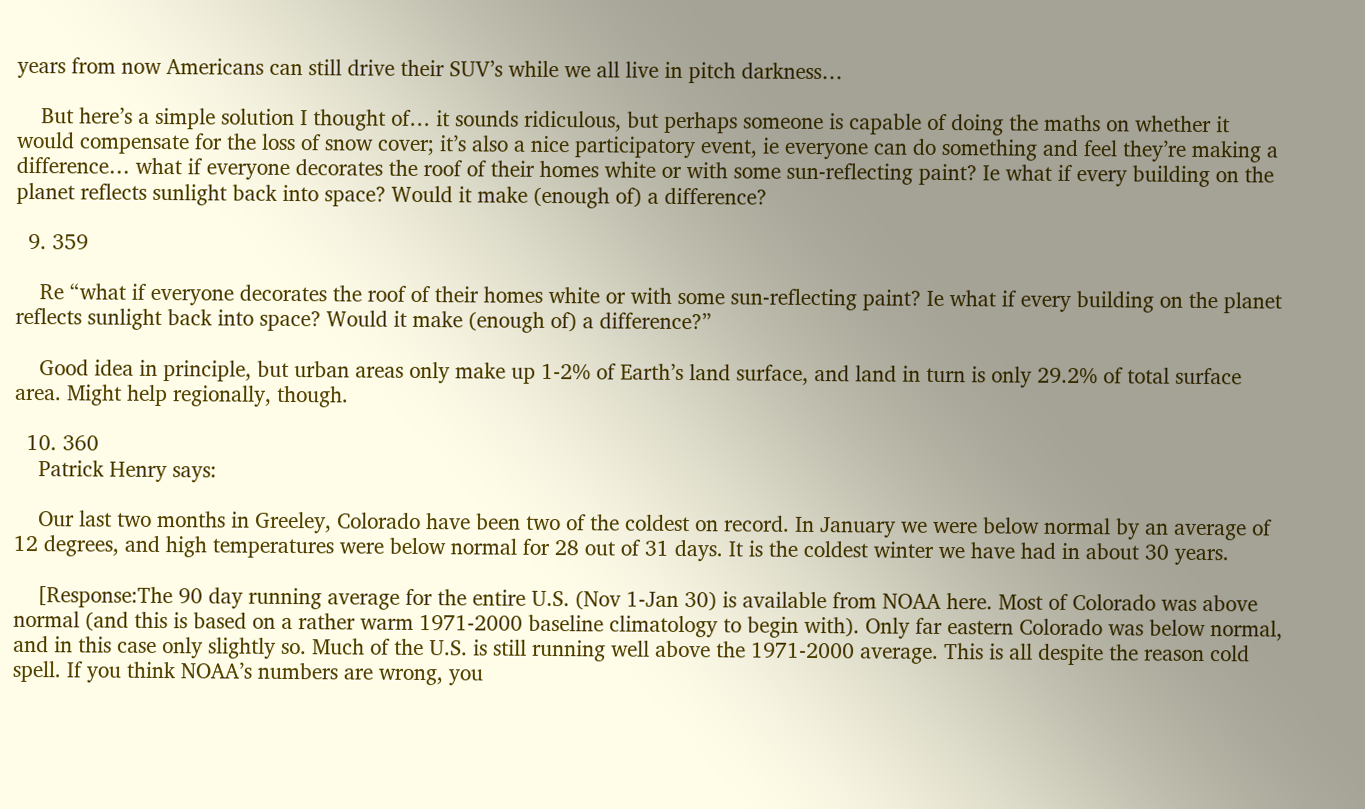years from now Americans can still drive their SUV’s while we all live in pitch darkness…

    But here’s a simple solution I thought of… it sounds ridiculous, but perhaps someone is capable of doing the maths on whether it would compensate for the loss of snow cover; it’s also a nice participatory event, ie everyone can do something and feel they’re making a difference… what if everyone decorates the roof of their homes white or with some sun-reflecting paint? Ie what if every building on the planet reflects sunlight back into space? Would it make (enough of) a difference?

  9. 359

    Re “what if everyone decorates the roof of their homes white or with some sun-reflecting paint? Ie what if every building on the planet reflects sunlight back into space? Would it make (enough of) a difference?”

    Good idea in principle, but urban areas only make up 1-2% of Earth’s land surface, and land in turn is only 29.2% of total surface area. Might help regionally, though.

  10. 360
    Patrick Henry says:

    Our last two months in Greeley, Colorado have been two of the coldest on record. In January we were below normal by an average of 12 degrees, and high temperatures were below normal for 28 out of 31 days. It is the coldest winter we have had in about 30 years.

    [Response:The 90 day running average for the entire U.S. (Nov 1-Jan 30) is available from NOAA here. Most of Colorado was above normal (and this is based on a rather warm 1971-2000 baseline climatology to begin with). Only far eastern Colorado was below normal, and in this case only slightly so. Much of the U.S. is still running well above the 1971-2000 average. This is all despite the reason cold spell. If you think NOAA’s numbers are wrong, you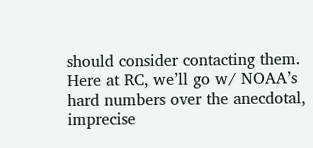should consider contacting them. Here at RC, we’ll go w/ NOAA’s hard numbers over the anecdotal, imprecise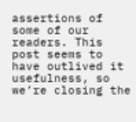assertions of some of our readers. This post seems to have outlived it usefulness, so we’re closing the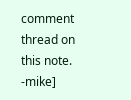comment thread on this note. -mike]